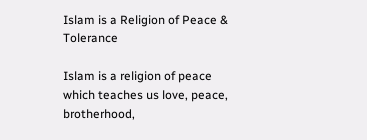Islam is a Religion of Peace & Tolerance

Islam is a religion of peace which teaches us love, peace, brotherhood,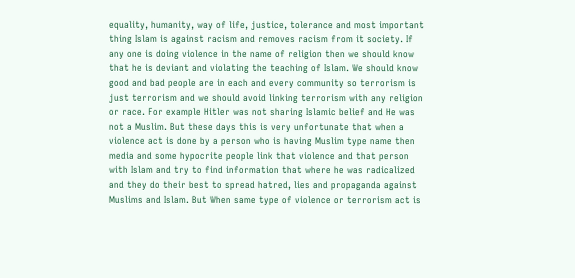equality, humanity, way of life, justice, tolerance and most important thing Islam is against racism and removes racism from it society. If any one is doing violence in the name of religion then we should know that he is deviant and violating the teaching of Islam. We should know good and bad people are in each and every community so terrorism is just terrorism and we should avoid linking terrorism with any religion or race. For example Hitler was not sharing Islamic belief and He was not a Muslim. But these days this is very unfortunate that when a violence act is done by a person who is having Muslim type name then media and some hypocrite people link that violence and that person with Islam and try to find information that where he was radicalized and they do their best to spread hatred, lies and propaganda against Muslims and Islam. But When same type of violence or terrorism act is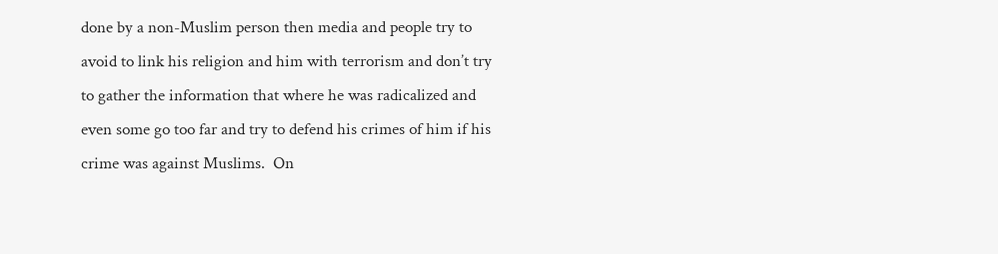done by a non-Muslim person then media and people try to avoid to link his religion and him with terrorism and don’t try to gather the information that where he was radicalized and even some go too far and try to defend his crimes of him if his crime was against Muslims.  On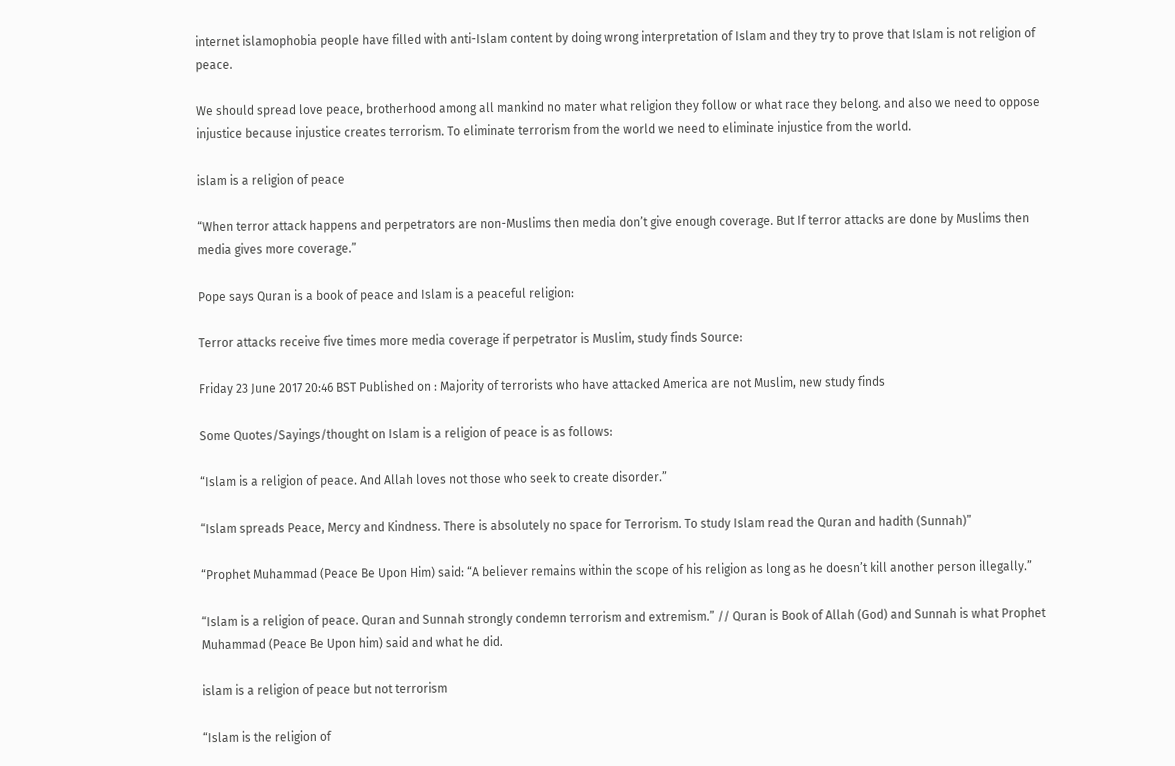internet islamophobia people have filled with anti-Islam content by doing wrong interpretation of Islam and they try to prove that Islam is not religion of peace.

We should spread love peace, brotherhood among all mankind no mater what religion they follow or what race they belong. and also we need to oppose injustice because injustice creates terrorism. To eliminate terrorism from the world we need to eliminate injustice from the world.

islam is a religion of peace

“When terror attack happens and perpetrators are non-Muslims then media don’t give enough coverage. But If terror attacks are done by Muslims then media gives more coverage.”

Pope says Quran is a book of peace and Islam is a peaceful religion:

Terror attacks receive five times more media coverage if perpetrator is Muslim, study finds Source:

Friday 23 June 2017 20:46 BST Published on : Majority of terrorists who have attacked America are not Muslim, new study finds

Some Quotes/Sayings/thought on Islam is a religion of peace is as follows:

“Islam is a religion of peace. And Allah loves not those who seek to create disorder.”

“Islam spreads Peace, Mercy and Kindness. There is absolutely no space for Terrorism. To study Islam read the Quran and hadith (Sunnah)”

“Prophet Muhammad (Peace Be Upon Him) said: “A believer remains within the scope of his religion as long as he doesn’t kill another person illegally.”

“Islam is a religion of peace. Quran and Sunnah strongly condemn terrorism and extremism.” // Quran is Book of Allah (God) and Sunnah is what Prophet Muhammad (Peace Be Upon him) said and what he did.

islam is a religion of peace but not terrorism

“Islam is the religion of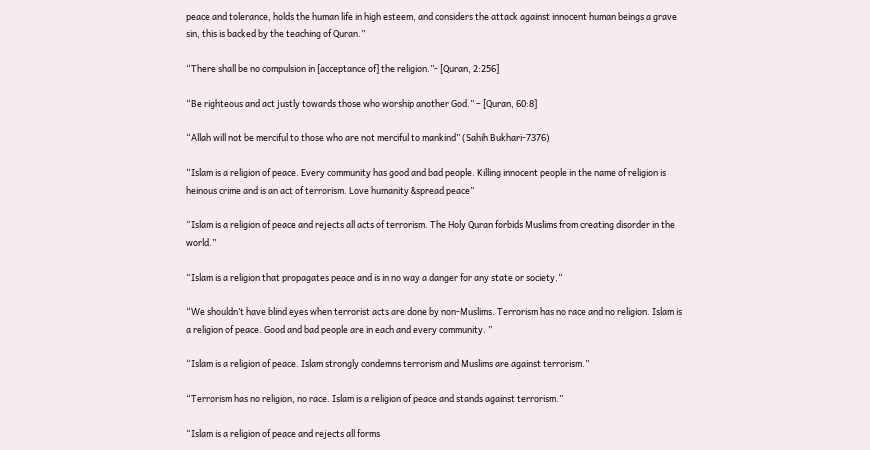peace and tolerance, holds the human life in high esteem, and considers the attack against innocent human beings a grave sin, this is backed by the teaching of Quran.”

“There shall be no compulsion in [acceptance of] the religion.”- [Quran, 2:256]

“Be righteous and act justly towards those who worship another God.” – [Quran, 60:8]

“Allah will not be merciful to those who are not merciful to mankind” (Sahih Bukhari-7376)

“Islam is a religion of peace. Every community has good and bad people. Killing innocent people in the name of religion is heinous crime and is an act of terrorism. Love humanity &spread peace”

“Islam is a religion of peace and rejects all acts of terrorism. The Holy Quran forbids Muslims from creating disorder in the world.”

“Islam is a religion that propagates peace and is in no way a danger for any state or society.”

“We shouldn’t have blind eyes when terrorist acts are done by non-Muslims. Terrorism has no race and no religion. Islam is a religion of peace. Good and bad people are in each and every community. ”

“Islam is a religion of peace. Islam strongly condemns terrorism and Muslims are against terrorism.”

“Terrorism has no religion, no race. Islam is a religion of peace and stands against terrorism.”

“Islam is a religion of peace and rejects all forms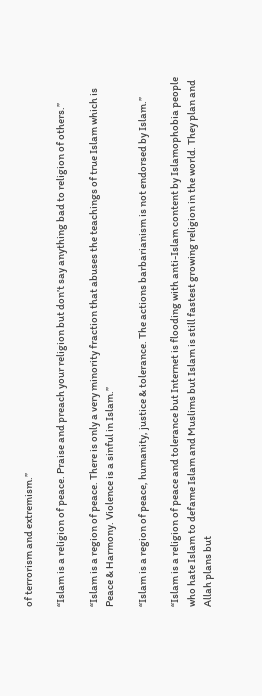of terrorism and extremism.”

“Islam is a religion of peace. Praise and preach your religion but don’t say anything bad to religion of others.”

“Islam is a region of peace. There is only a very minority fraction that abuses the teachings of true Islam which is Peace & Harmony. Violence is a sinful in Islam.”

“Islam is a region of peace, humanity, justice & tolerance. The actions barbarianism is not endorsed by Islam.”

“Islam is a religion of peace and tolerance but Internet is flooding with anti-Islam content by Islamophobia people who hate Islam to defame Islam and Muslims but Islam is still fastest growing religion in the world. They plan and Allah plans but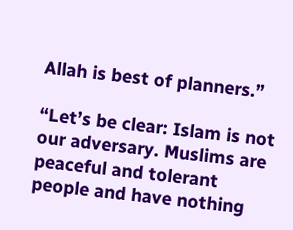Allah is best of planners.”

“Let’s be clear: Islam is not our adversary. Muslims are peaceful and tolerant people and have nothing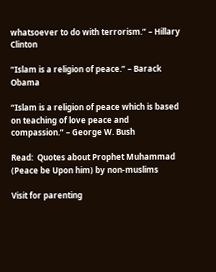whatsoever to do with terrorism.” – Hillary Clinton

“Islam is a religion of peace.” – Barack Obama

“Islam is a religion of peace which is based on teaching of love peace and compassion.” – George W. Bush

Read:  Quotes about Prophet Muhammad (Peace be Upon him) by non-muslims

Visit for parenting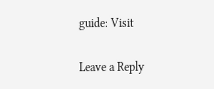guide: Visit

Leave a Reply